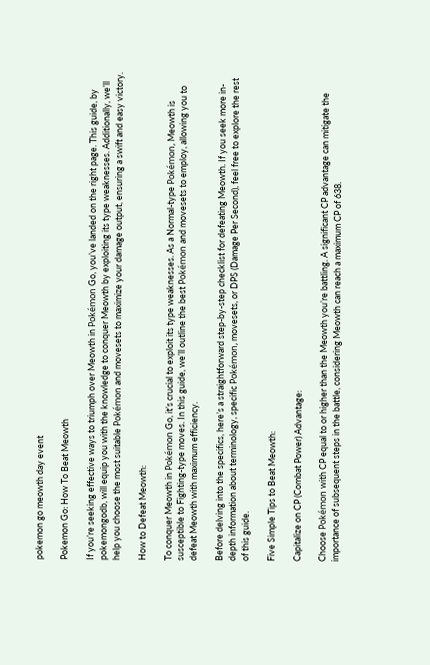pokemon go meowth day event

Pokemon Go: How To Beat Meowth

If you’re seeking effective ways to triumph over Meowth in Pokémon Go, you’ve landed on the right page. This guide, by pokemongodb, will equip you with the knowledge to conquer Meowth by exploiting its type weaknesses. Additionally, we’ll help you choose the most suitable Pokémon and movesets to maximize your damage output, ensuring a swift and easy victory.

How to Defeat Meowth:

To conquer Meowth in Pokémon Go, it’s crucial to exploit its type weaknesses. As a Normal-type Pokémon, Meowth is susceptible to Fighting-type moves. In this guide, we’ll outline the best Pokémon and movesets to employ, allowing you to defeat Meowth with maximum efficiency.

Before delving into the specifics, here’s a straightforward step-by-step checklist for defeating Meowth. If you seek more in-depth information about terminology, specific Pokémon, movesets, or DPS (Damage Per Second), feel free to explore the rest of this guide.

Five Simple Tips to Beat Meowth:

Capitalize on CP (Combat Power) Advantage:

Choose Pokémon with CP equal to or higher than the Meowth you’re battling. A significant CP advantage can mitigate the importance of subsequent steps in the battle, considering Meowth can reach a maximum CP of 638.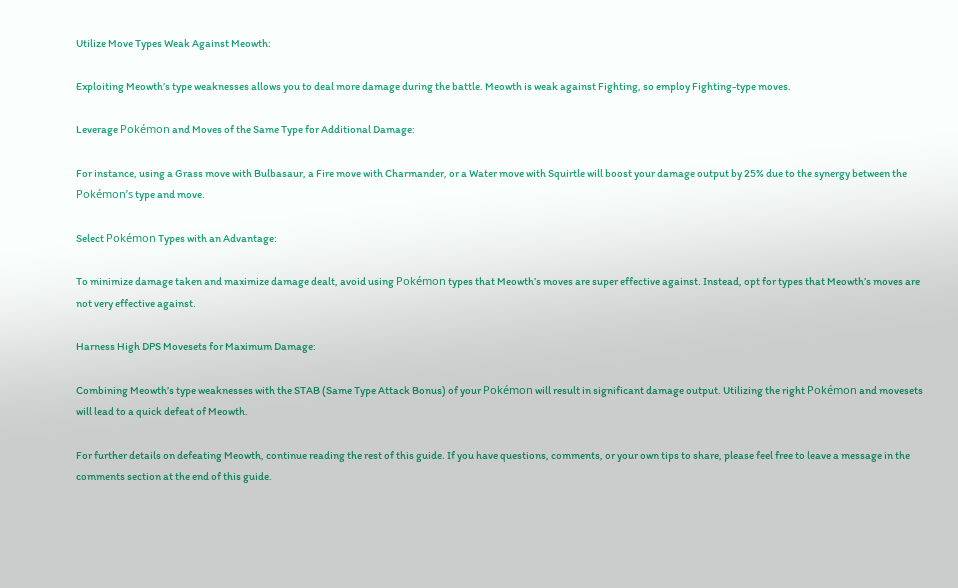Utilize Move Types Weak Against Meowth:

Exploiting Meowth’s type weaknesses allows you to deal more damage during the battle. Meowth is weak against Fighting, so employ Fighting-type moves.

Leverage Pokémon and Moves of the Same Type for Additional Damage:

For instance, using a Grass move with Bulbasaur, a Fire move with Charmander, or a Water move with Squirtle will boost your damage output by 25% due to the synergy between the Pokémon’s type and move.

Select Pokémon Types with an Advantage:

To minimize damage taken and maximize damage dealt, avoid using Pokémon types that Meowth’s moves are super effective against. Instead, opt for types that Meowth’s moves are not very effective against.

Harness High DPS Movesets for Maximum Damage:

Combining Meowth’s type weaknesses with the STAB (Same Type Attack Bonus) of your Pokémon will result in significant damage output. Utilizing the right Pokémon and movesets will lead to a quick defeat of Meowth.

For further details on defeating Meowth, continue reading the rest of this guide. If you have questions, comments, or your own tips to share, please feel free to leave a message in the comments section at the end of this guide.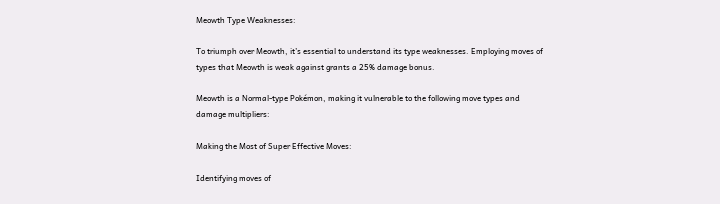Meowth Type Weaknesses:

To triumph over Meowth, it’s essential to understand its type weaknesses. Employing moves of types that Meowth is weak against grants a 25% damage bonus.

Meowth is a Normal-type Pokémon, making it vulnerable to the following move types and damage multipliers:

Making the Most of Super Effective Moves:

Identifying moves of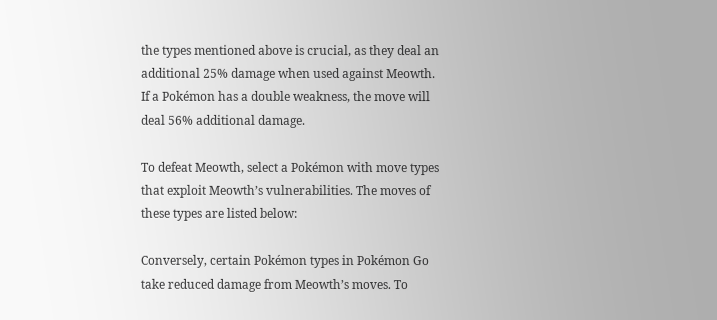the types mentioned above is crucial, as they deal an additional 25% damage when used against Meowth. If a Pokémon has a double weakness, the move will deal 56% additional damage.

To defeat Meowth, select a Pokémon with move types that exploit Meowth’s vulnerabilities. The moves of these types are listed below:

Conversely, certain Pokémon types in Pokémon Go take reduced damage from Meowth’s moves. To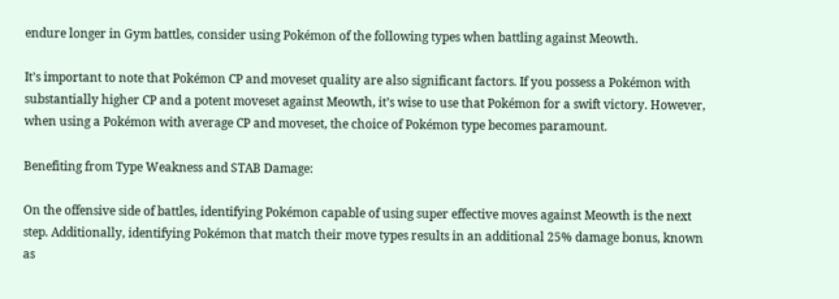endure longer in Gym battles, consider using Pokémon of the following types when battling against Meowth.

It’s important to note that Pokémon CP and moveset quality are also significant factors. If you possess a Pokémon with substantially higher CP and a potent moveset against Meowth, it’s wise to use that Pokémon for a swift victory. However, when using a Pokémon with average CP and moveset, the choice of Pokémon type becomes paramount.

Benefiting from Type Weakness and STAB Damage:

On the offensive side of battles, identifying Pokémon capable of using super effective moves against Meowth is the next step. Additionally, identifying Pokémon that match their move types results in an additional 25% damage bonus, known as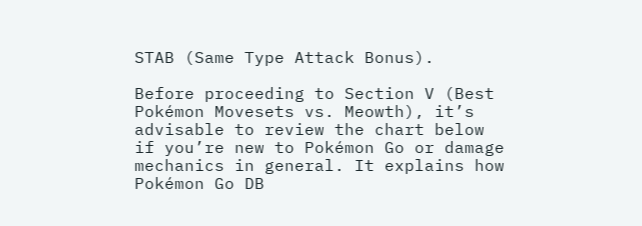STAB (Same Type Attack Bonus).

Before proceeding to Section V (Best Pokémon Movesets vs. Meowth), it’s advisable to review the chart below if you’re new to Pokémon Go or damage mechanics in general. It explains how Pokémon Go DB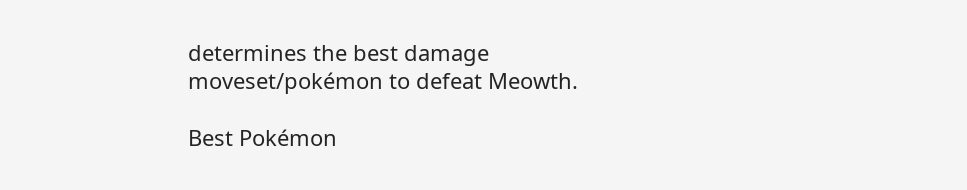determines the best damage moveset/pokémon to defeat Meowth.

Best Pokémon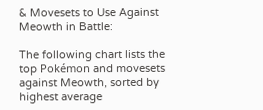& Movesets to Use Against Meowth in Battle:

The following chart lists the top Pokémon and movesets against Meowth, sorted by highest average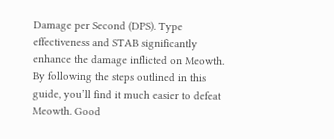Damage per Second (DPS). Type effectiveness and STAB significantly enhance the damage inflicted on Meowth. By following the steps outlined in this guide, you’ll find it much easier to defeat Meowth. Good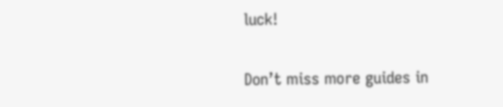luck!

Don’t miss more guides in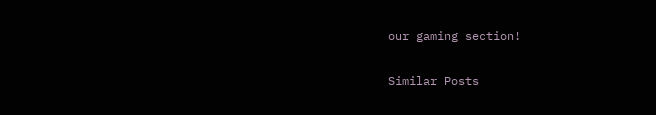our gaming section!

Similar Posts